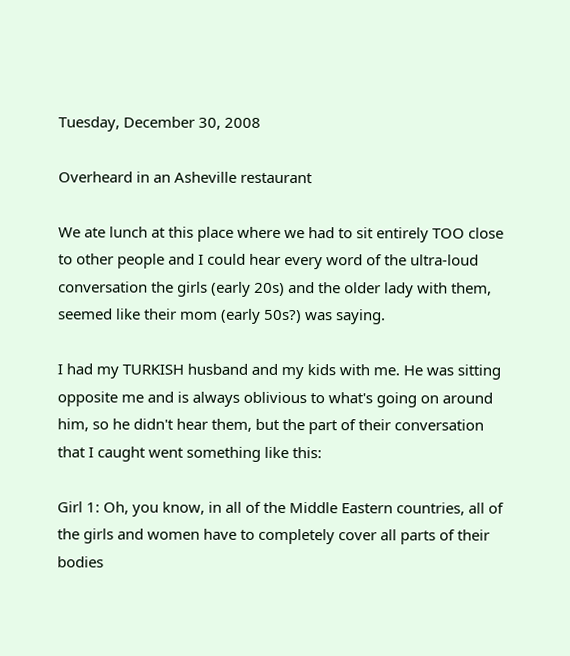Tuesday, December 30, 2008

Overheard in an Asheville restaurant

We ate lunch at this place where we had to sit entirely TOO close to other people and I could hear every word of the ultra-loud conversation the girls (early 20s) and the older lady with them, seemed like their mom (early 50s?) was saying.

I had my TURKISH husband and my kids with me. He was sitting opposite me and is always oblivious to what's going on around him, so he didn't hear them, but the part of their conversation that I caught went something like this:

Girl 1: Oh, you know, in all of the Middle Eastern countries, all of the girls and women have to completely cover all parts of their bodies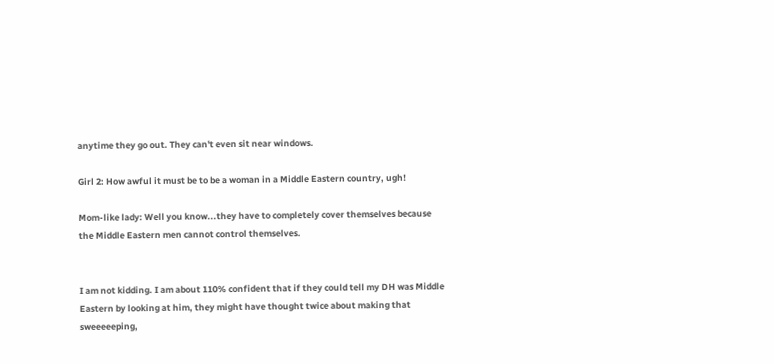anytime they go out. They can't even sit near windows.

Girl 2: How awful it must be to be a woman in a Middle Eastern country, ugh!

Mom-like lady: Well you know...they have to completely cover themselves because the Middle Eastern men cannot control themselves.


I am not kidding. I am about 110% confident that if they could tell my DH was Middle Eastern by looking at him, they might have thought twice about making that sweeeeeping,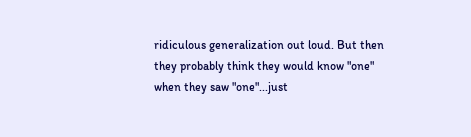ridiculous generalization out loud. But then they probably think they would know "one" when they saw "one"...just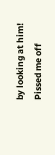by looking at him! Pissed me off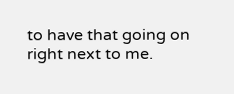to have that going on right next to me.